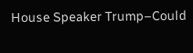House Speaker Trump–Could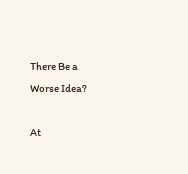There Be a Worse Idea?

At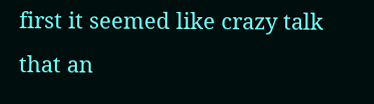first it seemed like crazy talk that an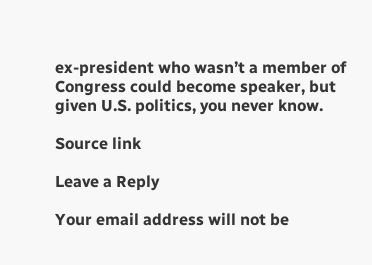ex-president who wasn’t a member of Congress could become speaker, but given U.S. politics, you never know.

Source link

Leave a Reply

Your email address will not be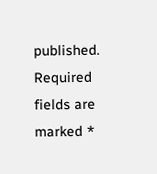published. Required fields are marked *